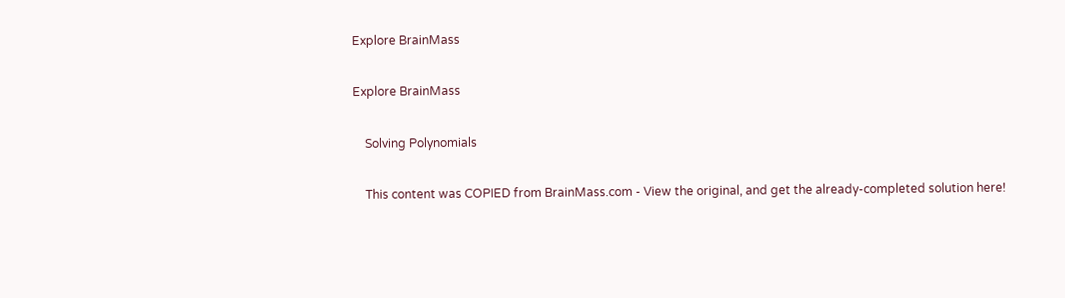Explore BrainMass

Explore BrainMass

    Solving Polynomials

    This content was COPIED from BrainMass.com - View the original, and get the already-completed solution here!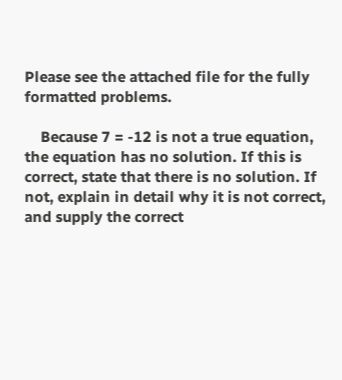Please see the attached file for the fully formatted problems.

    Because 7 = -12 is not a true equation, the equation has no solution. If this is correct, state that there is no solution. If not, explain in detail why it is not correct, and supply the correct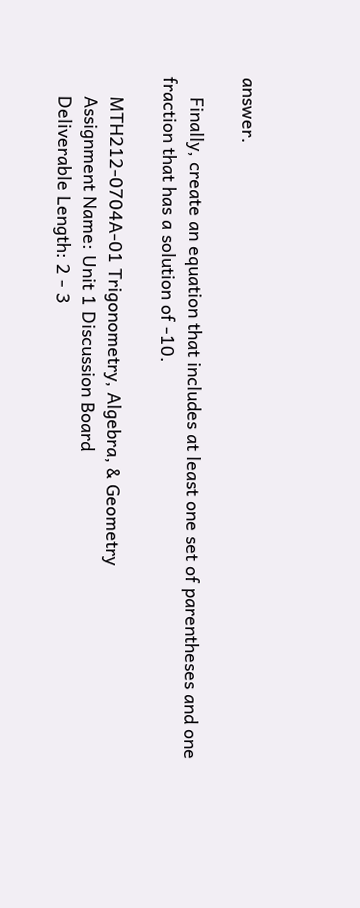answer.

    Finally, create an equation that includes at least one set of parentheses and one fraction that has a solution of -10.

    MTH212-0704A-01 Trigonometry, Algebra, & Geometry
    Assignment Name: Unit 1 Discussion Board
    Deliverable Length: 2 - 3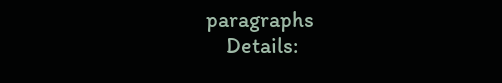paragraphs
    Details: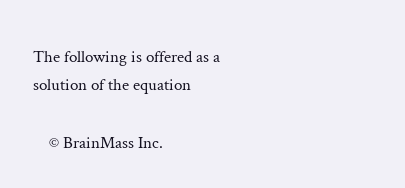The following is offered as a solution of the equation

    © BrainMass Inc.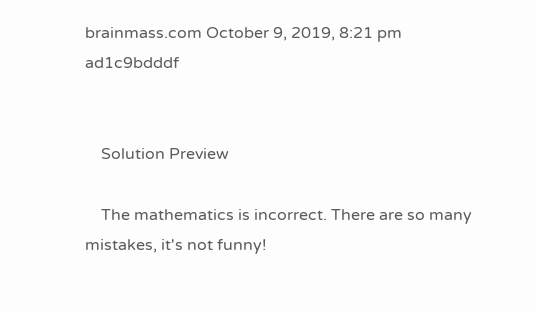brainmass.com October 9, 2019, 8:21 pm ad1c9bdddf


    Solution Preview

    The mathematics is incorrect. There are so many mistakes, it's not funny!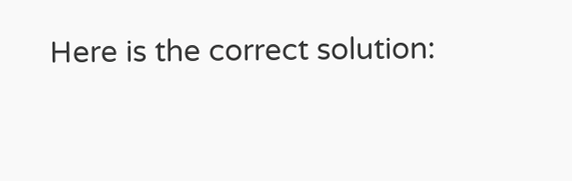Here is the correct solution: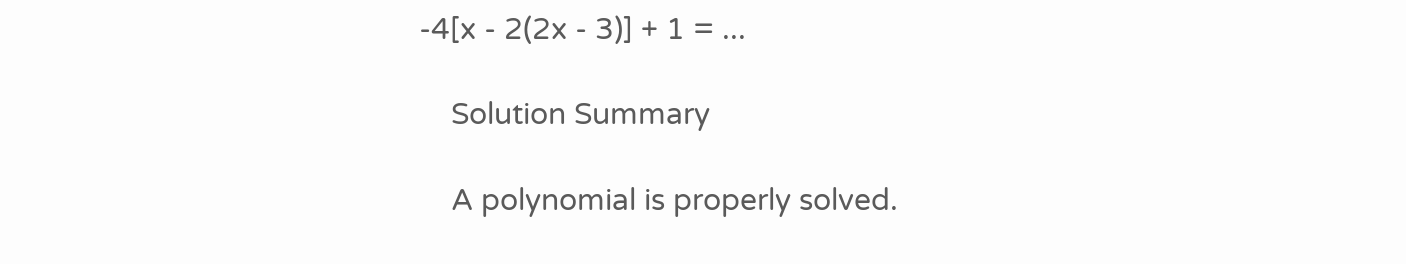-4[x - 2(2x - 3)] + 1 = ...

    Solution Summary

    A polynomial is properly solved.